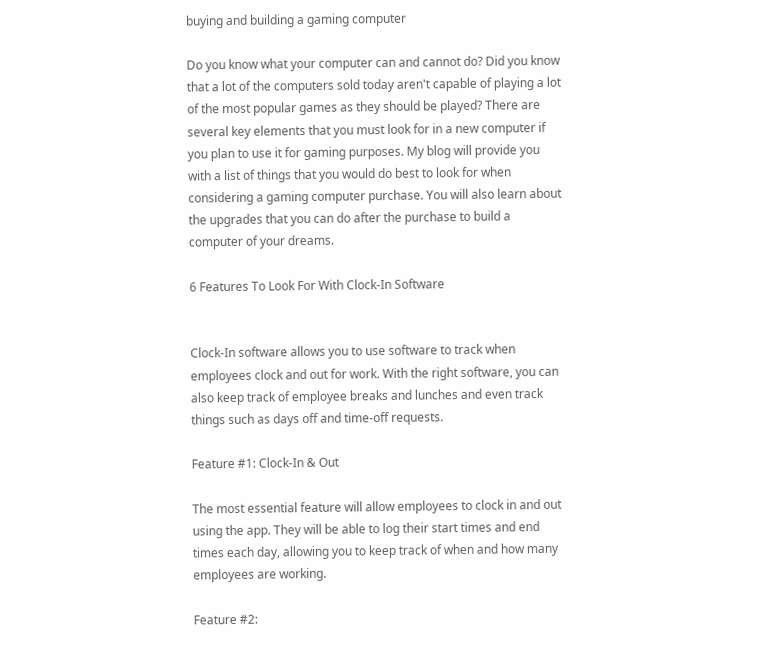buying and building a gaming computer

Do you know what your computer can and cannot do? Did you know that a lot of the computers sold today aren't capable of playing a lot of the most popular games as they should be played? There are several key elements that you must look for in a new computer if you plan to use it for gaming purposes. My blog will provide you with a list of things that you would do best to look for when considering a gaming computer purchase. You will also learn about the upgrades that you can do after the purchase to build a computer of your dreams.

6 Features To Look For With Clock-In Software


Clock-In software allows you to use software to track when employees clock and out for work. With the right software, you can also keep track of employee breaks and lunches and even track things such as days off and time-off requests.

Feature #1: Clock-In & Out

The most essential feature will allow employees to clock in and out using the app. They will be able to log their start times and end times each day, allowing you to keep track of when and how many employees are working.

Feature #2: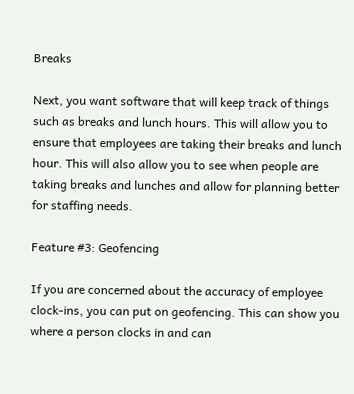Breaks

Next, you want software that will keep track of things such as breaks and lunch hours. This will allow you to ensure that employees are taking their breaks and lunch hour. This will also allow you to see when people are taking breaks and lunches and allow for planning better for staffing needs.

Feature #3: Geofencing

If you are concerned about the accuracy of employee clock-ins, you can put on geofencing. This can show you where a person clocks in and can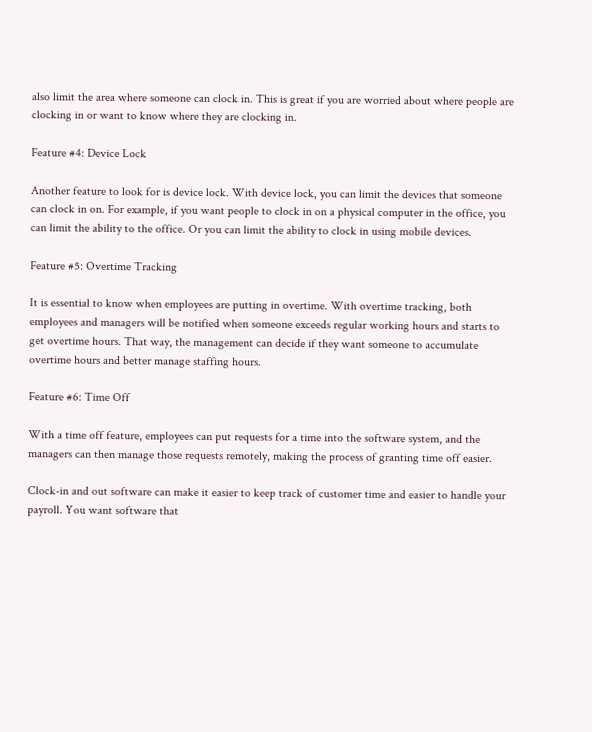also limit the area where someone can clock in. This is great if you are worried about where people are clocking in or want to know where they are clocking in.

Feature #4: Device Lock

Another feature to look for is device lock. With device lock, you can limit the devices that someone can clock in on. For example, if you want people to clock in on a physical computer in the office, you can limit the ability to the office. Or you can limit the ability to clock in using mobile devices.

Feature #5: Overtime Tracking

It is essential to know when employees are putting in overtime. With overtime tracking, both employees and managers will be notified when someone exceeds regular working hours and starts to get overtime hours. That way, the management can decide if they want someone to accumulate overtime hours and better manage staffing hours.

Feature #6: Time Off

With a time off feature, employees can put requests for a time into the software system, and the managers can then manage those requests remotely, making the process of granting time off easier.

Clock-in and out software can make it easier to keep track of customer time and easier to handle your payroll. You want software that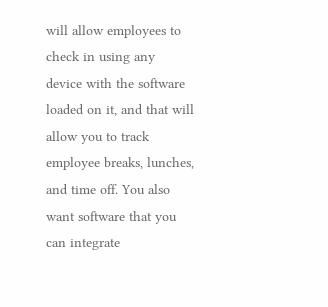will allow employees to check in using any device with the software loaded on it, and that will allow you to track employee breaks, lunches, and time off. You also want software that you can integrate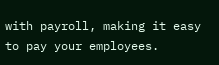with payroll, making it easy to pay your employees.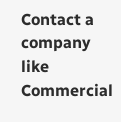Contact a company like Commercial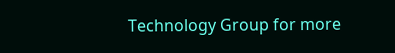Technology Group for more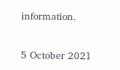information.


5 October 2021